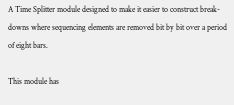A Time Splitter module designed to make it easier to construct break-downs where sequencing elements are removed bit by bit over a period of eight bars.

This module has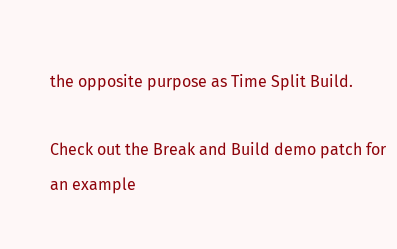the opposite purpose as Time Split Build.

Check out the Break and Build demo patch for an example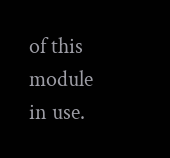of this module in use.